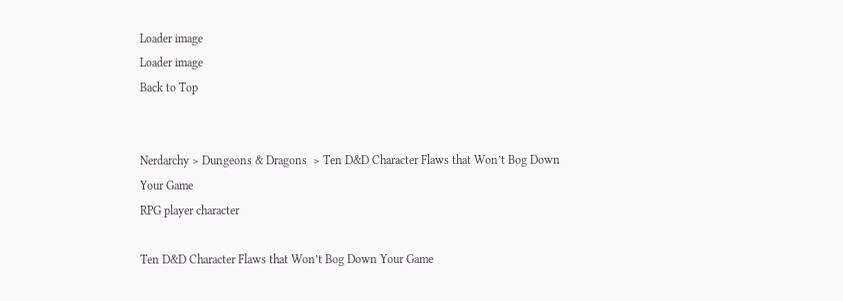Loader image
Loader image
Back to Top


Nerdarchy > Dungeons & Dragons  > Ten D&D Character Flaws that Won’t Bog Down Your Game
RPG player character

Ten D&D Character Flaws that Won’t Bog Down Your Game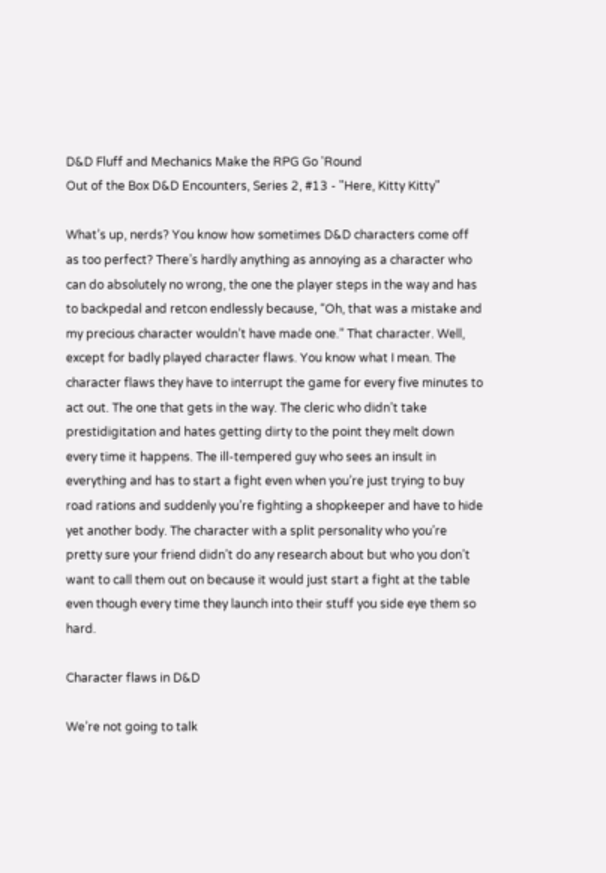D&D Fluff and Mechanics Make the RPG Go 'Round
Out of the Box D&D Encounters, Series 2, #13 - "Here, Kitty Kitty"

What’s up, nerds? You know how sometimes D&D characters come off as too perfect? There’s hardly anything as annoying as a character who can do absolutely no wrong, the one the player steps in the way and has to backpedal and retcon endlessly because, “Oh, that was a mistake and my precious character wouldn’t have made one.” That character. Well, except for badly played character flaws. You know what I mean. The character flaws they have to interrupt the game for every five minutes to act out. The one that gets in the way. The cleric who didn’t take prestidigitation and hates getting dirty to the point they melt down every time it happens. The ill-tempered guy who sees an insult in everything and has to start a fight even when you’re just trying to buy road rations and suddenly you’re fighting a shopkeeper and have to hide yet another body. The character with a split personality who you’re pretty sure your friend didn’t do any research about but who you don’t want to call them out on because it would just start a fight at the table even though every time they launch into their stuff you side eye them so hard.

Character flaws in D&D

We’re not going to talk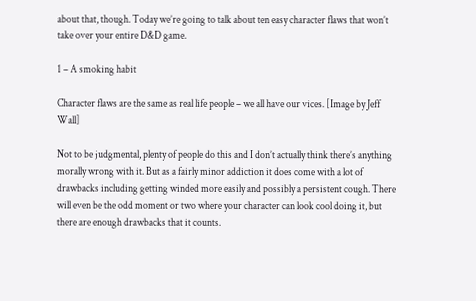about that, though. Today we’re going to talk about ten easy character flaws that won’t take over your entire D&D game.

1 – A smoking habit

Character flaws are the same as real life people – we all have our vices. [Image by Jeff Wall]

Not to be judgmental, plenty of people do this and I don’t actually think there’s anything morally wrong with it. But as a fairly minor addiction it does come with a lot of drawbacks including getting winded more easily and possibly a persistent cough. There will even be the odd moment or two where your character can look cool doing it, but there are enough drawbacks that it counts.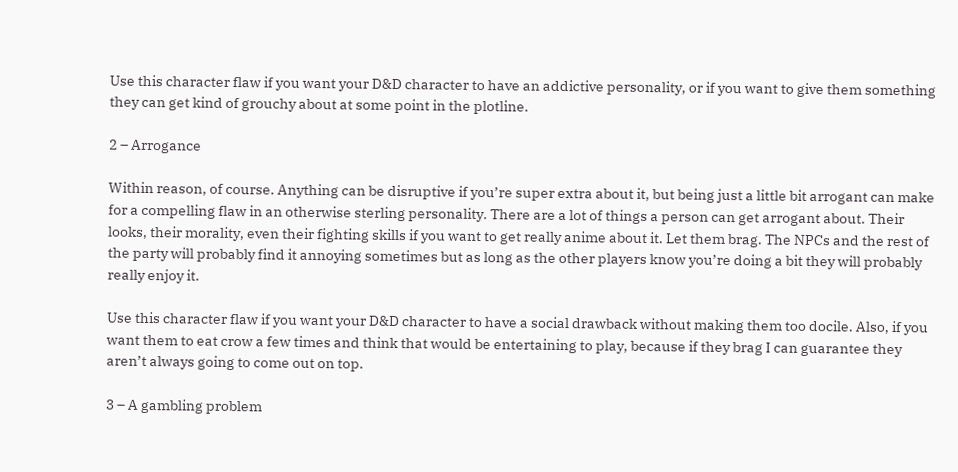Use this character flaw if you want your D&D character to have an addictive personality, or if you want to give them something they can get kind of grouchy about at some point in the plotline.

2 – Arrogance

Within reason, of course. Anything can be disruptive if you’re super extra about it, but being just a little bit arrogant can make for a compelling flaw in an otherwise sterling personality. There are a lot of things a person can get arrogant about. Their looks, their morality, even their fighting skills if you want to get really anime about it. Let them brag. The NPCs and the rest of the party will probably find it annoying sometimes but as long as the other players know you’re doing a bit they will probably really enjoy it.

Use this character flaw if you want your D&D character to have a social drawback without making them too docile. Also, if you want them to eat crow a few times and think that would be entertaining to play, because if they brag I can guarantee they aren’t always going to come out on top.

3 – A gambling problem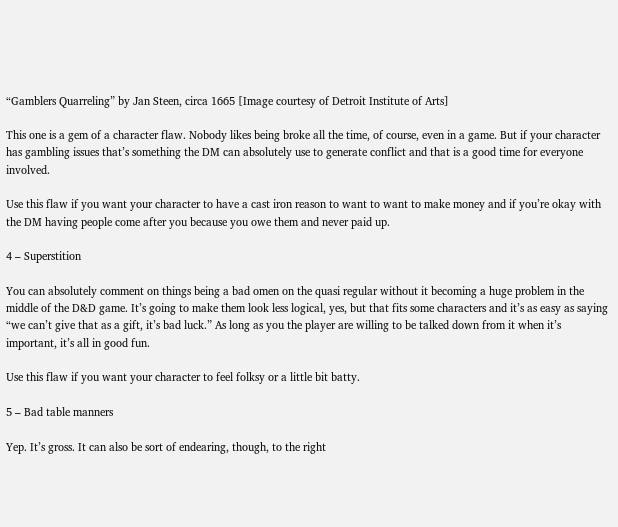“Gamblers Quarreling” by Jan Steen, circa 1665 [Image courtesy of Detroit Institute of Arts]

This one is a gem of a character flaw. Nobody likes being broke all the time, of course, even in a game. But if your character has gambling issues that’s something the DM can absolutely use to generate conflict and that is a good time for everyone involved.

Use this flaw if you want your character to have a cast iron reason to want to want to make money and if you’re okay with the DM having people come after you because you owe them and never paid up.

4 – Superstition

You can absolutely comment on things being a bad omen on the quasi regular without it becoming a huge problem in the middle of the D&D game. It’s going to make them look less logical, yes, but that fits some characters and it’s as easy as saying “we can’t give that as a gift, it’s bad luck.” As long as you the player are willing to be talked down from it when it’s important, it’s all in good fun.

Use this flaw if you want your character to feel folksy or a little bit batty.

5 – Bad table manners

Yep. It’s gross. It can also be sort of endearing, though, to the right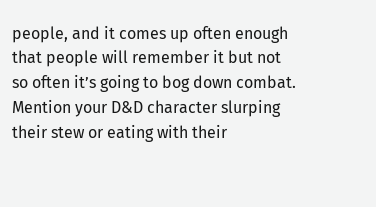people, and it comes up often enough that people will remember it but not so often it’s going to bog down combat. Mention your D&D character slurping their stew or eating with their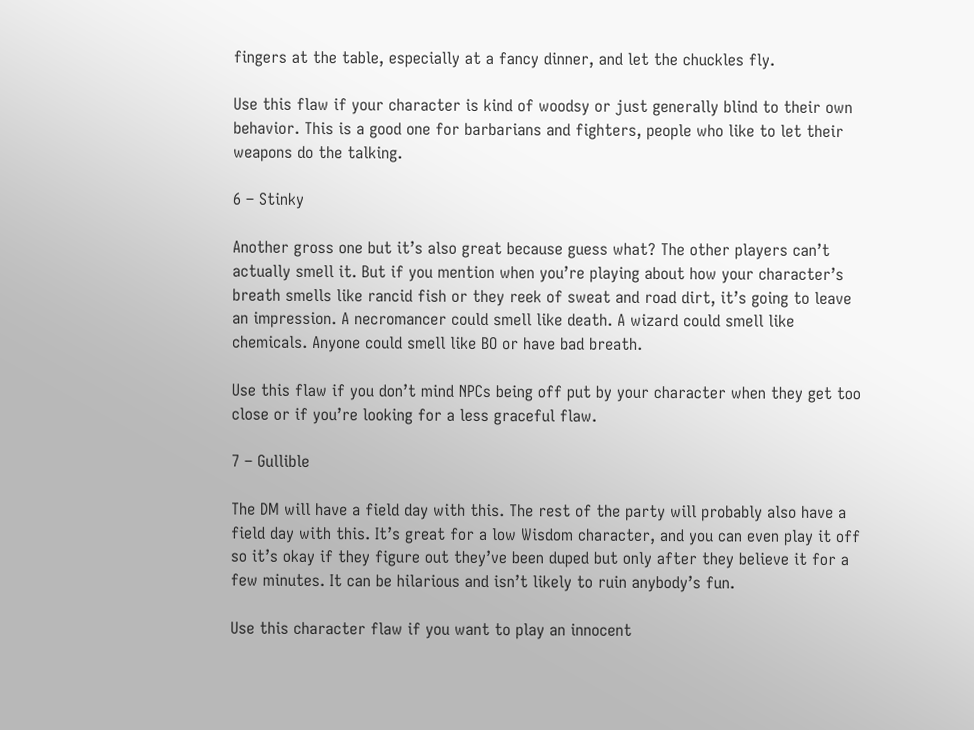fingers at the table, especially at a fancy dinner, and let the chuckles fly.

Use this flaw if your character is kind of woodsy or just generally blind to their own behavior. This is a good one for barbarians and fighters, people who like to let their weapons do the talking.

6 – Stinky

Another gross one but it’s also great because guess what? The other players can’t actually smell it. But if you mention when you’re playing about how your character’s breath smells like rancid fish or they reek of sweat and road dirt, it’s going to leave an impression. A necromancer could smell like death. A wizard could smell like chemicals. Anyone could smell like BO or have bad breath.

Use this flaw if you don’t mind NPCs being off put by your character when they get too close or if you’re looking for a less graceful flaw.

7 – Gullible

The DM will have a field day with this. The rest of the party will probably also have a field day with this. It’s great for a low Wisdom character, and you can even play it off so it’s okay if they figure out they’ve been duped but only after they believe it for a few minutes. It can be hilarious and isn’t likely to ruin anybody’s fun.

Use this character flaw if you want to play an innocent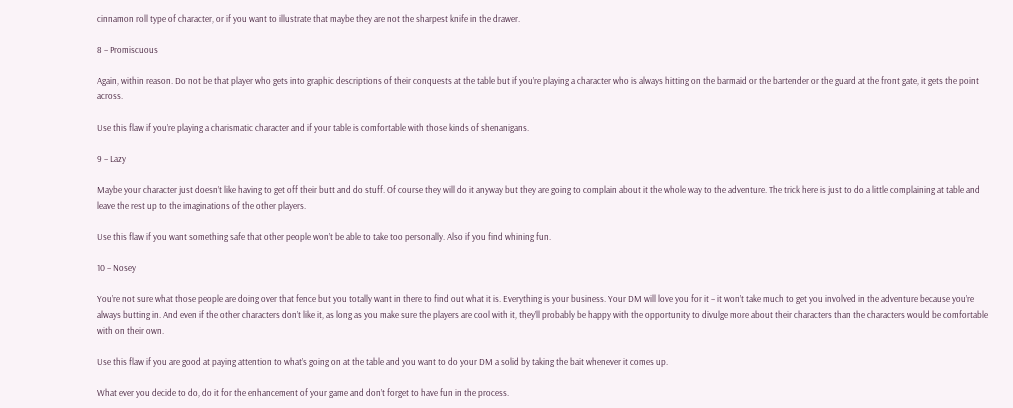cinnamon roll type of character, or if you want to illustrate that maybe they are not the sharpest knife in the drawer.

8 – Promiscuous

Again, within reason. Do not be that player who gets into graphic descriptions of their conquests at the table but if you’re playing a character who is always hitting on the barmaid or the bartender or the guard at the front gate, it gets the point across.

Use this flaw if you’re playing a charismatic character and if your table is comfortable with those kinds of shenanigans.

9 – Lazy

Maybe your character just doesn’t like having to get off their butt and do stuff. Of course they will do it anyway but they are going to complain about it the whole way to the adventure. The trick here is just to do a little complaining at table and leave the rest up to the imaginations of the other players.

Use this flaw if you want something safe that other people won’t be able to take too personally. Also if you find whining fun.

10 – Nosey

You’re not sure what those people are doing over that fence but you totally want in there to find out what it is. Everything is your business. Your DM will love you for it – it won’t take much to get you involved in the adventure because you’re always butting in. And even if the other characters don’t like it, as long as you make sure the players are cool with it, they’ll probably be happy with the opportunity to divulge more about their characters than the characters would be comfortable with on their own.

Use this flaw if you are good at paying attention to what’s going on at the table and you want to do your DM a solid by taking the bait whenever it comes up.

What ever you decide to do, do it for the enhancement of your game and don’t forget to have fun in the process.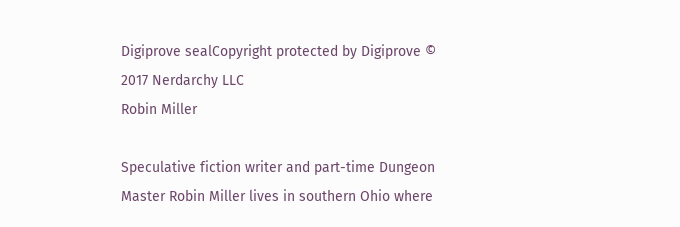Digiprove sealCopyright protected by Digiprove © 2017 Nerdarchy LLC
Robin Miller

Speculative fiction writer and part-time Dungeon Master Robin Miller lives in southern Ohio where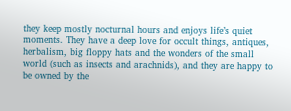they keep mostly nocturnal hours and enjoys life’s quiet moments. They have a deep love for occult things, antiques, herbalism, big floppy hats and the wonders of the small world (such as insects and arachnids), and they are happy to be owned by the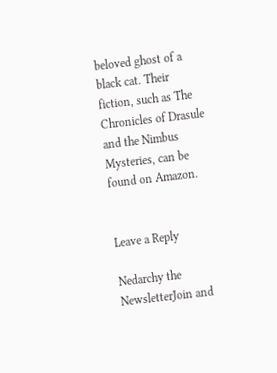beloved ghost of a black cat. Their fiction, such as The Chronicles of Drasule and the Nimbus Mysteries, can be found on Amazon.


Leave a Reply

Nedarchy the NewsletterJoin and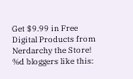Get $9.99 in Free Digital Products from Nerdarchy the Store!
%d bloggers like this: